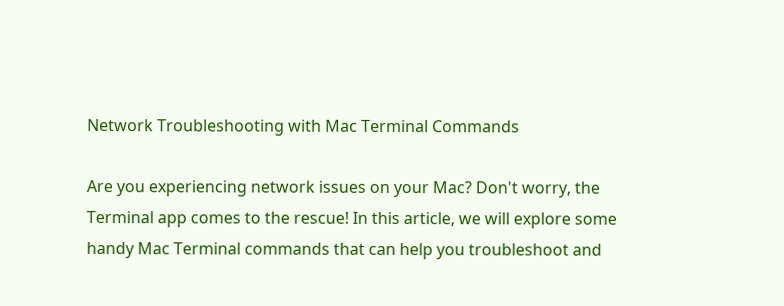Network Troubleshooting with Mac Terminal Commands

Are you experiencing network issues on your Mac? Don't worry, the Terminal app comes to the rescue! In this article, we will explore some handy Mac Terminal commands that can help you troubleshoot and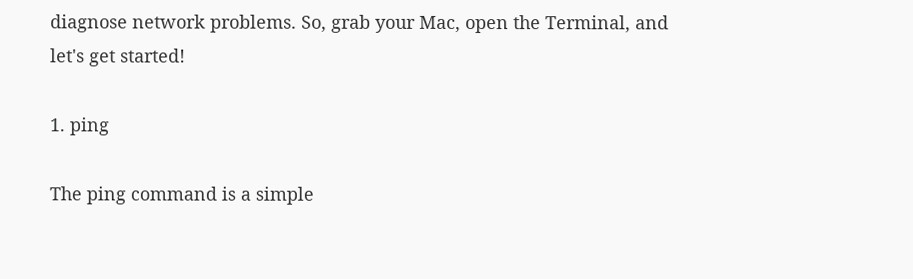diagnose network problems. So, grab your Mac, open the Terminal, and let's get started!

1. ping

The ping command is a simple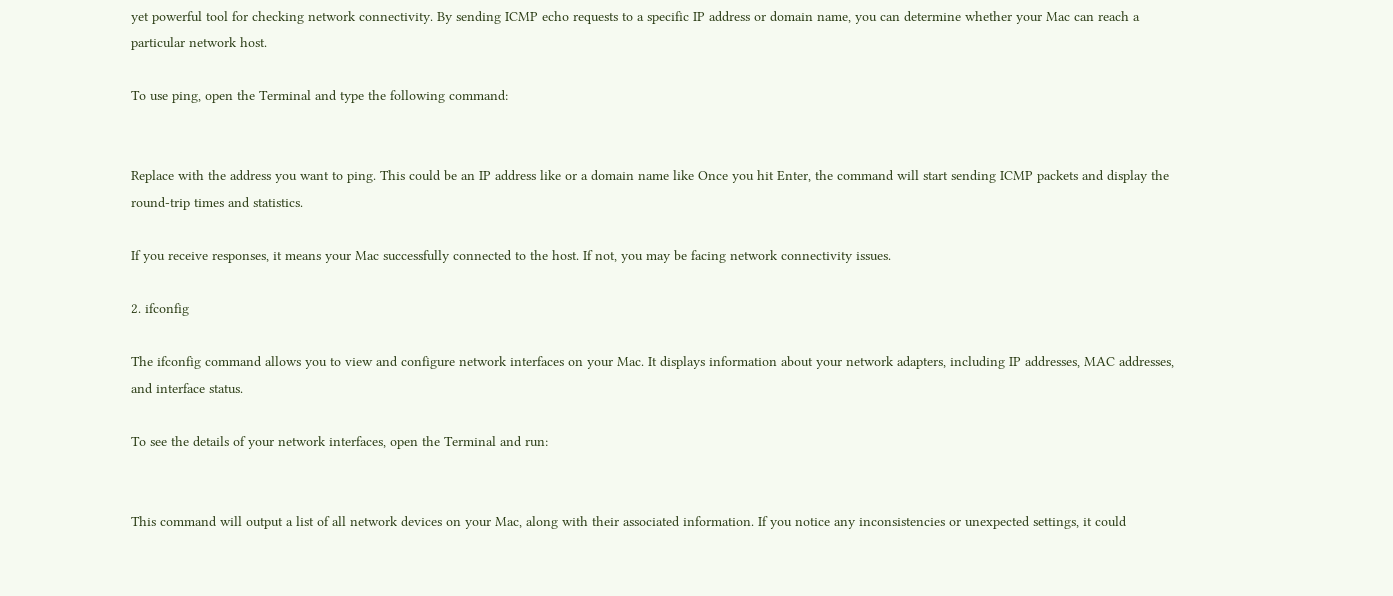yet powerful tool for checking network connectivity. By sending ICMP echo requests to a specific IP address or domain name, you can determine whether your Mac can reach a particular network host.

To use ping, open the Terminal and type the following command:


Replace with the address you want to ping. This could be an IP address like or a domain name like Once you hit Enter, the command will start sending ICMP packets and display the round-trip times and statistics.

If you receive responses, it means your Mac successfully connected to the host. If not, you may be facing network connectivity issues.

2. ifconfig

The ifconfig command allows you to view and configure network interfaces on your Mac. It displays information about your network adapters, including IP addresses, MAC addresses, and interface status.

To see the details of your network interfaces, open the Terminal and run:


This command will output a list of all network devices on your Mac, along with their associated information. If you notice any inconsistencies or unexpected settings, it could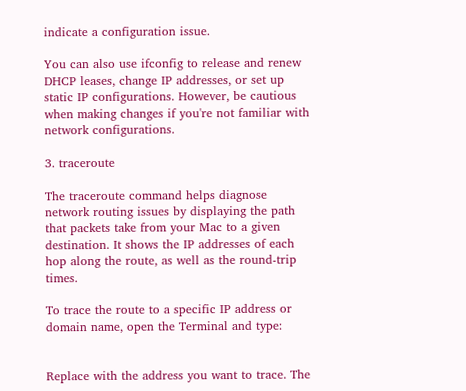indicate a configuration issue.

You can also use ifconfig to release and renew DHCP leases, change IP addresses, or set up static IP configurations. However, be cautious when making changes if you're not familiar with network configurations.

3. traceroute

The traceroute command helps diagnose network routing issues by displaying the path that packets take from your Mac to a given destination. It shows the IP addresses of each hop along the route, as well as the round-trip times.

To trace the route to a specific IP address or domain name, open the Terminal and type:


Replace with the address you want to trace. The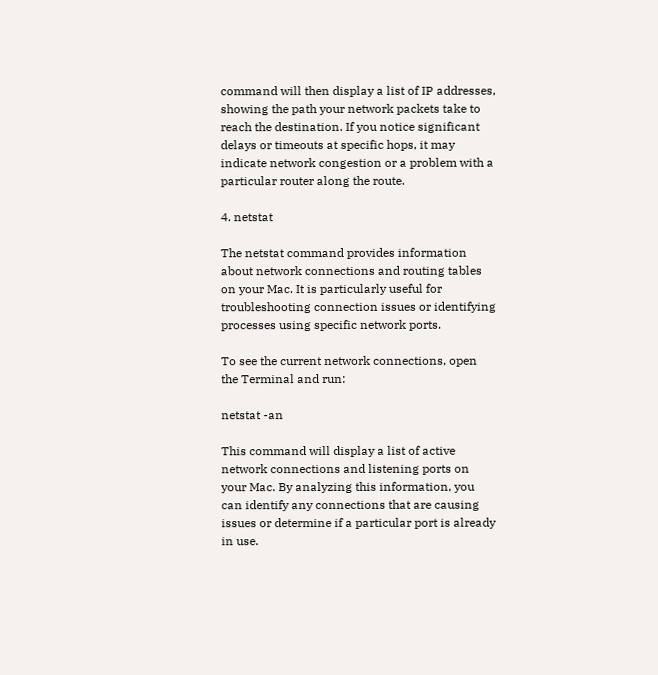command will then display a list of IP addresses, showing the path your network packets take to reach the destination. If you notice significant delays or timeouts at specific hops, it may indicate network congestion or a problem with a particular router along the route.

4. netstat

The netstat command provides information about network connections and routing tables on your Mac. It is particularly useful for troubleshooting connection issues or identifying processes using specific network ports.

To see the current network connections, open the Terminal and run:

netstat -an

This command will display a list of active network connections and listening ports on your Mac. By analyzing this information, you can identify any connections that are causing issues or determine if a particular port is already in use.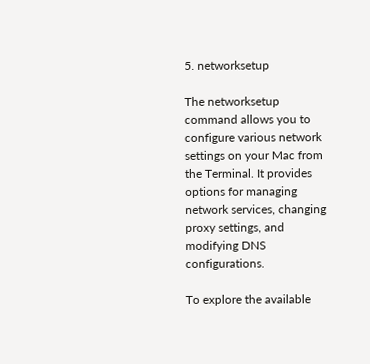5. networksetup

The networksetup command allows you to configure various network settings on your Mac from the Terminal. It provides options for managing network services, changing proxy settings, and modifying DNS configurations.

To explore the available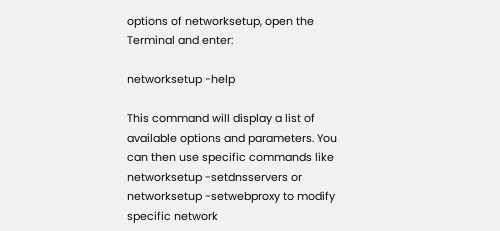options of networksetup, open the Terminal and enter:

networksetup -help

This command will display a list of available options and parameters. You can then use specific commands like networksetup -setdnsservers or networksetup -setwebproxy to modify specific network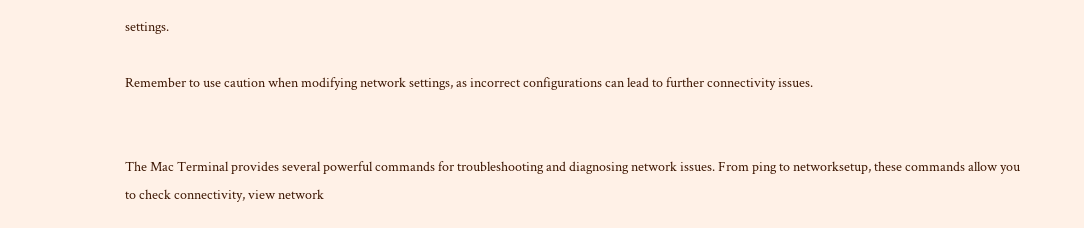settings.

Remember to use caution when modifying network settings, as incorrect configurations can lead to further connectivity issues.


The Mac Terminal provides several powerful commands for troubleshooting and diagnosing network issues. From ping to networksetup, these commands allow you to check connectivity, view network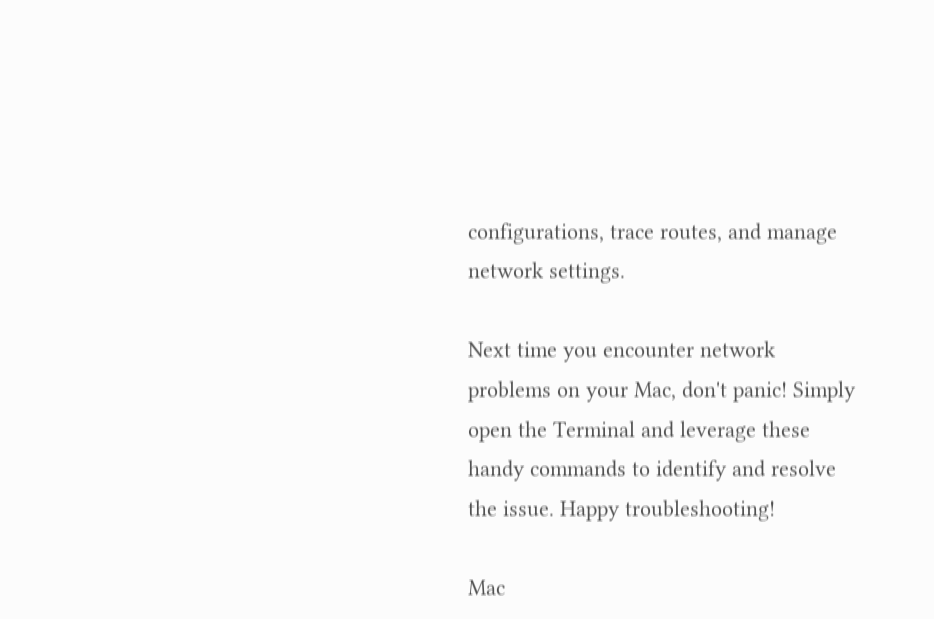configurations, trace routes, and manage network settings.

Next time you encounter network problems on your Mac, don't panic! Simply open the Terminal and leverage these handy commands to identify and resolve the issue. Happy troubleshooting!

Mac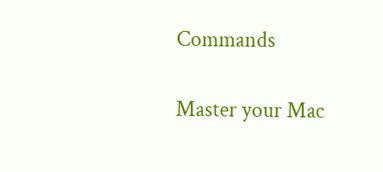Commands

Master your Mac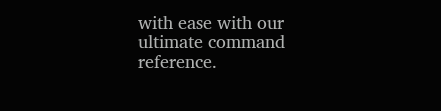with ease with our ultimate command reference.